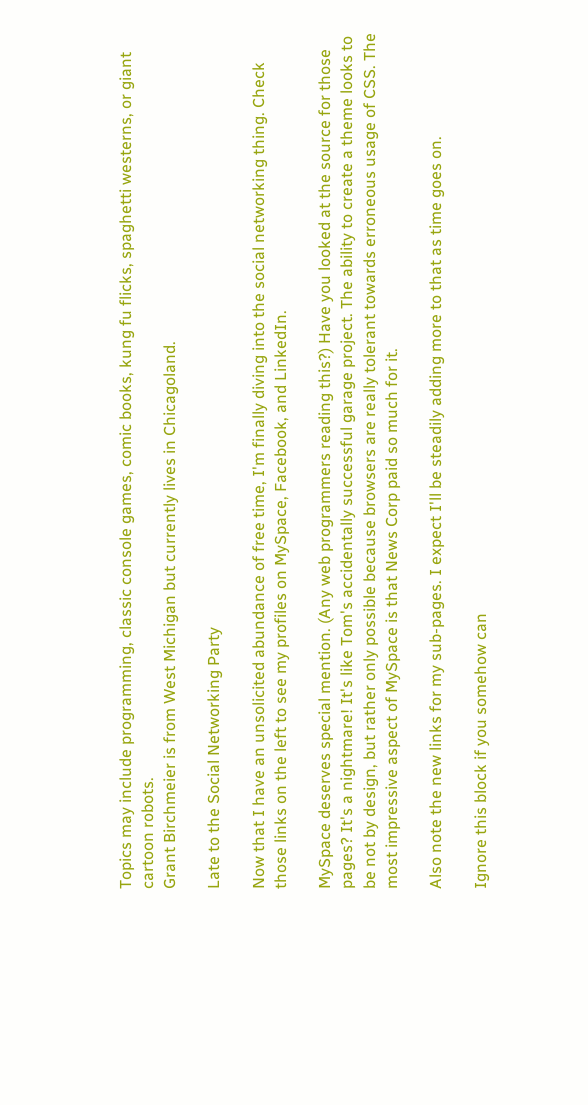Topics may include programming, classic console games, comic books, kung fu flicks, spaghetti westerns, or giant cartoon robots.
Grant Birchmeier is from West Michigan but currently lives in Chicagoland.

Late to the Social Networking Party

Now that I have an unsolicited abundance of free time, I'm finally diving into the social networking thing. Check those links on the left to see my profiles on MySpace, Facebook, and LinkedIn.

MySpace deserves special mention. (Any web programmers reading this?) Have you looked at the source for those pages? It's a nightmare! It's like Tom's accidentally successful garage project. The ability to create a theme looks to be not by design, but rather only possible because browsers are really tolerant towards erroneous usage of CSS. The most impressive aspect of MySpace is that News Corp paid so much for it.

Also note the new links for my sub-pages. I expect I'll be steadily adding more to that as time goes on.

Ignore this block if you somehow can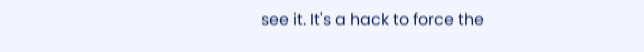see it. It's a hack to force the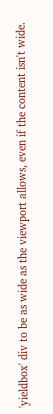'yieldbox' div to be as wide as the viewport allows, even if the content isn't wide.